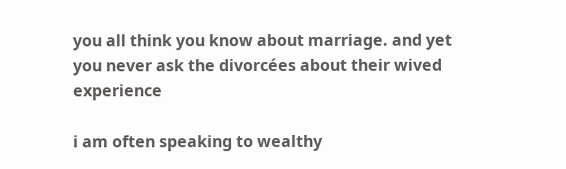you all think you know about marriage. and yet you never ask the divorcées about their wived experience

i am often speaking to wealthy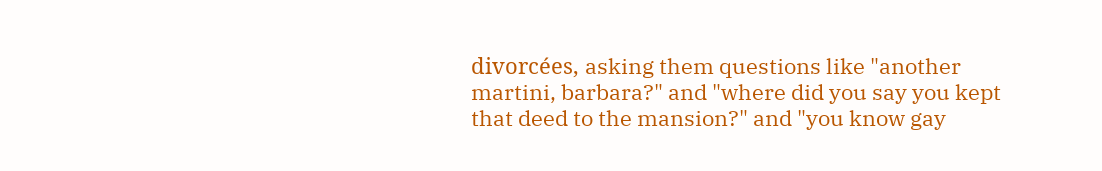divorcées, asking them questions like "another martini, barbara?" and "where did you say you kept that deed to the mansion?" and "you know gay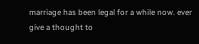marriage has been legal for a while now. ever give a thought to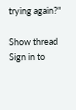trying again?"

Show thread
Sign in to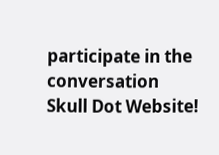participate in the conversation
Skull Dot Website!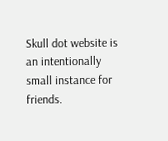Skull dot website is an intentionally small instance for friends.